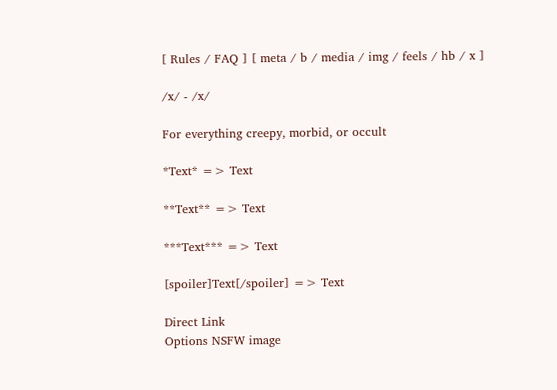[ Rules / FAQ ] [ meta / b / media / img / feels / hb / x ]

/x/ - /x/

For everything creepy, morbid, or occult

*Text* => Text

**Text** => Text

***Text*** => Text

[spoiler]Text[/spoiler] => Text

Direct Link
Options NSFW image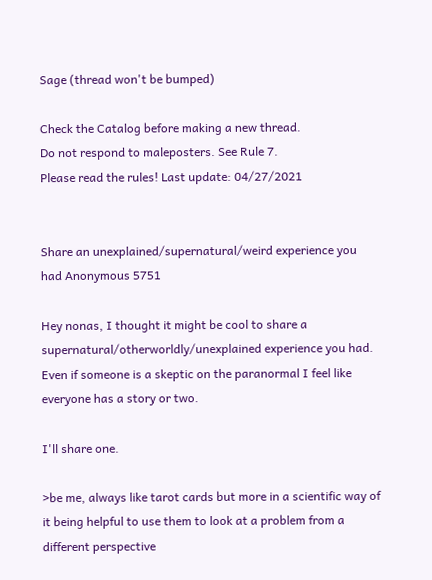Sage (thread won't be bumped)

Check the Catalog before making a new thread.
Do not respond to maleposters. See Rule 7.
Please read the rules! Last update: 04/27/2021


Share an unexplained/supernatural/weird experience you had Anonymous 5751

Hey nonas, I thought it might be cool to share a supernatural/otherworldly/unexplained experience you had. Even if someone is a skeptic on the paranormal I feel like everyone has a story or two.

I'll share one.

>be me, always like tarot cards but more in a scientific way of it being helpful to use them to look at a problem from a different perspective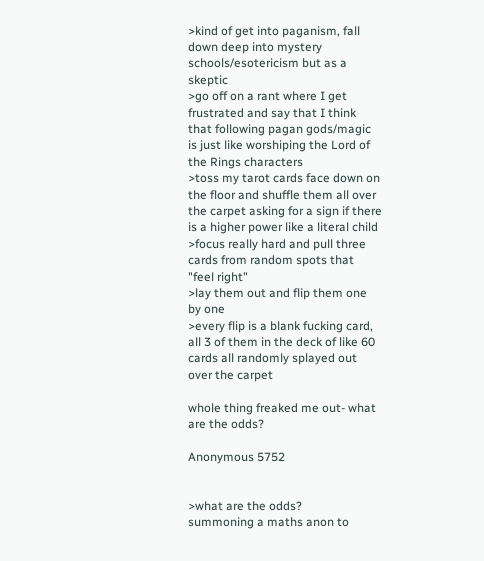>kind of get into paganism, fall down deep into mystery schools/esotericism but as a skeptic
>go off on a rant where I get frustrated and say that I think that following pagan gods/magic is just like worshiping the Lord of the Rings characters
>toss my tarot cards face down on the floor and shuffle them all over the carpet asking for a sign if there is a higher power like a literal child
>focus really hard and pull three cards from random spots that "feel right"
>lay them out and flip them one by one
>every flip is a blank fucking card, all 3 of them in the deck of like 60 cards all randomly splayed out over the carpet

whole thing freaked me out- what are the odds?

Anonymous 5752


>what are the odds?
summoning a maths anon to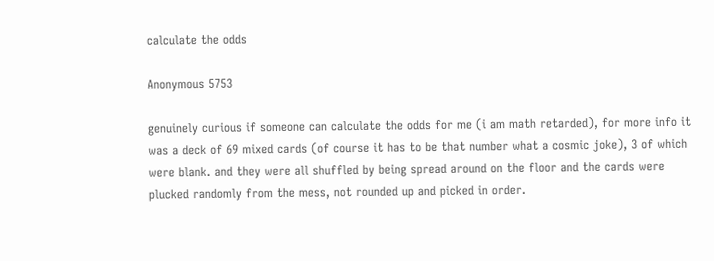calculate the odds

Anonymous 5753

genuinely curious if someone can calculate the odds for me (i am math retarded), for more info it was a deck of 69 mixed cards (of course it has to be that number what a cosmic joke), 3 of which were blank. and they were all shuffled by being spread around on the floor and the cards were plucked randomly from the mess, not rounded up and picked in order.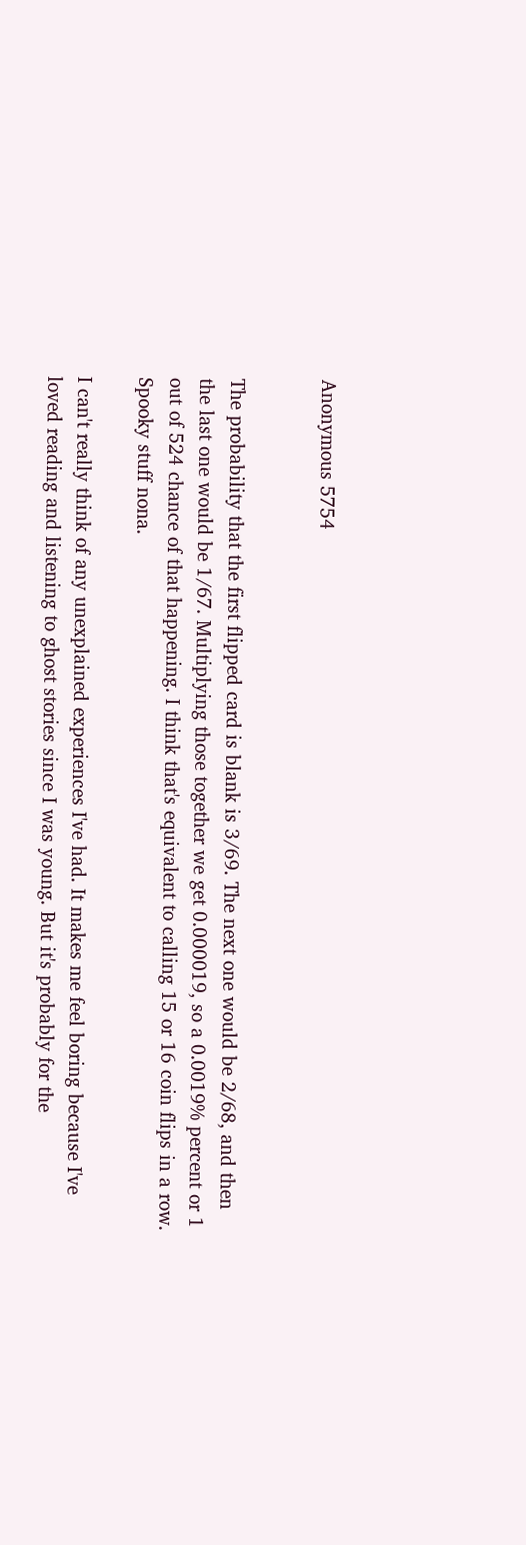Anonymous 5754


The probability that the first flipped card is blank is 3/69. The next one would be 2/68, and then the last one would be 1/67. Multiplying those together we get 0.000019, so a 0.0019% percent or 1 out of 524 chance of that happening. I think that's equivalent to calling 15 or 16 coin flips in a row. Spooky stuff nona.

I can't really think of any unexplained experiences I've had. It makes me feel boring because I've loved reading and listening to ghost stories since I was young. But it's probably for the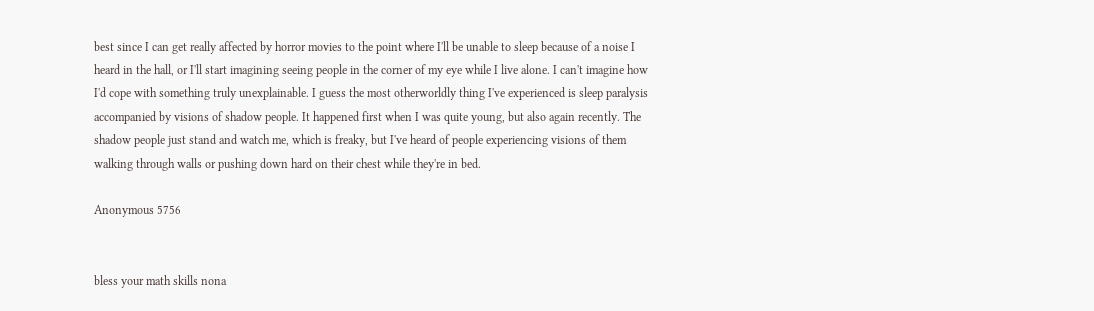best since I can get really affected by horror movies to the point where I'll be unable to sleep because of a noise I heard in the hall, or I'll start imagining seeing people in the corner of my eye while I live alone. I can't imagine how I'd cope with something truly unexplainable. I guess the most otherworldly thing I've experienced is sleep paralysis accompanied by visions of shadow people. It happened first when I was quite young, but also again recently. The shadow people just stand and watch me, which is freaky, but I've heard of people experiencing visions of them walking through walls or pushing down hard on their chest while they're in bed.

Anonymous 5756


bless your math skills nona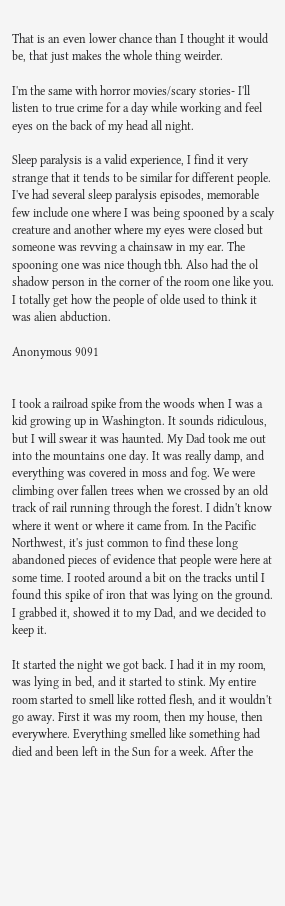That is an even lower chance than I thought it would be, that just makes the whole thing weirder.

I'm the same with horror movies/scary stories- I'll listen to true crime for a day while working and feel eyes on the back of my head all night.

Sleep paralysis is a valid experience, I find it very strange that it tends to be similar for different people. I've had several sleep paralysis episodes, memorable few include one where I was being spooned by a scaly creature and another where my eyes were closed but someone was revving a chainsaw in my ear. The spooning one was nice though tbh. Also had the ol shadow person in the corner of the room one like you. I totally get how the people of olde used to think it was alien abduction.

Anonymous 9091


I took a railroad spike from the woods when I was a kid growing up in Washington. It sounds ridiculous, but I will swear it was haunted. My Dad took me out into the mountains one day. It was really damp, and everything was covered in moss and fog. We were climbing over fallen trees when we crossed by an old track of rail running through the forest. I didn't know where it went or where it came from. In the Pacific Northwest, it's just common to find these long abandoned pieces of evidence that people were here at some time. I rooted around a bit on the tracks until I found this spike of iron that was lying on the ground. I grabbed it, showed it to my Dad, and we decided to keep it.

It started the night we got back. I had it in my room, was lying in bed, and it started to stink. My entire room started to smell like rotted flesh, and it wouldn't go away. First it was my room, then my house, then everywhere. Everything smelled like something had died and been left in the Sun for a week. After the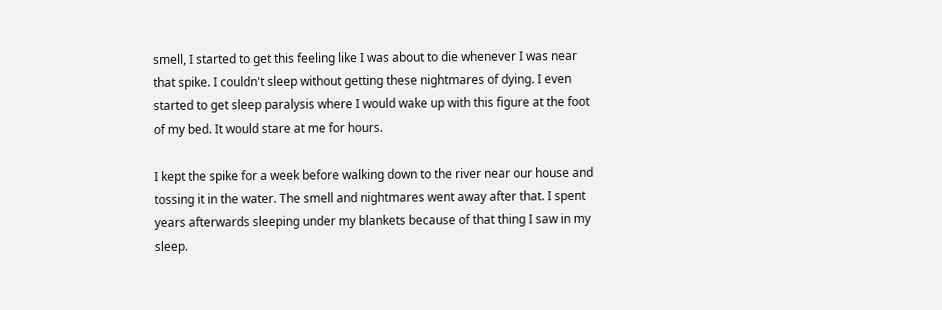smell, I started to get this feeling like I was about to die whenever I was near that spike. I couldn't sleep without getting these nightmares of dying. I even started to get sleep paralysis where I would wake up with this figure at the foot of my bed. It would stare at me for hours.

I kept the spike for a week before walking down to the river near our house and tossing it in the water. The smell and nightmares went away after that. I spent years afterwards sleeping under my blankets because of that thing I saw in my sleep.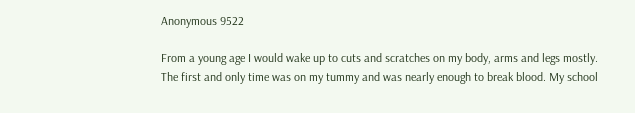Anonymous 9522

From a young age I would wake up to cuts and scratches on my body, arms and legs mostly. The first and only time was on my tummy and was nearly enough to break blood. My school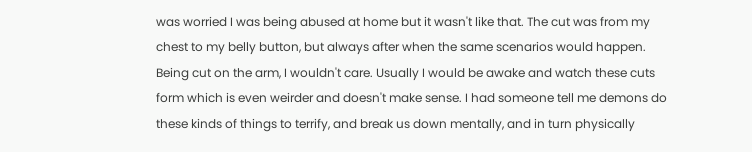was worried I was being abused at home but it wasn't like that. The cut was from my chest to my belly button, but always after when the same scenarios would happen. Being cut on the arm, I wouldn't care. Usually I would be awake and watch these cuts form which is even weirder and doesn't make sense. I had someone tell me demons do these kinds of things to terrify, and break us down mentally, and in turn physically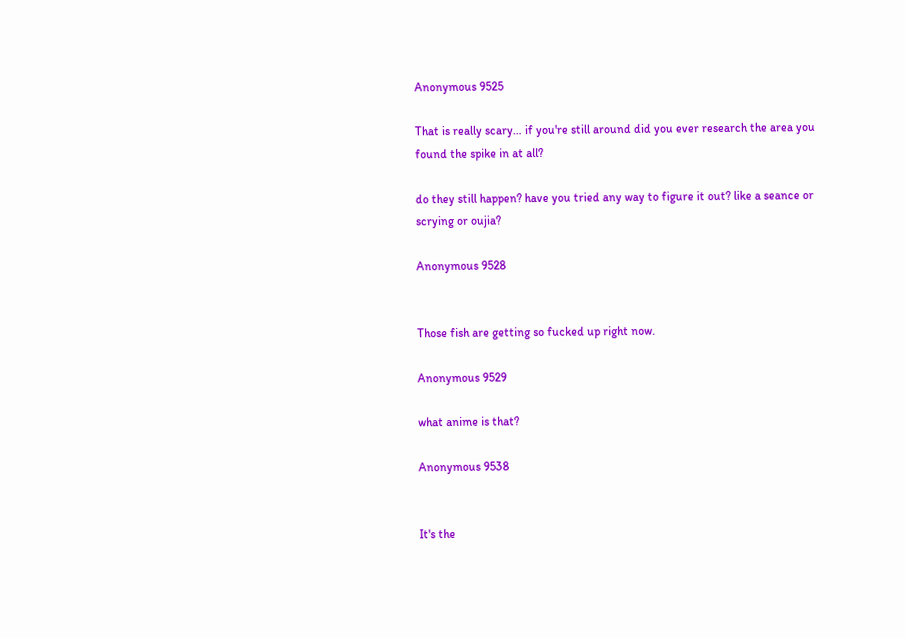Anonymous 9525

That is really scary… if you're still around did you ever research the area you found the spike in at all?

do they still happen? have you tried any way to figure it out? like a seance or scrying or oujia?

Anonymous 9528


Those fish are getting so fucked up right now.

Anonymous 9529

what anime is that?

Anonymous 9538


It's the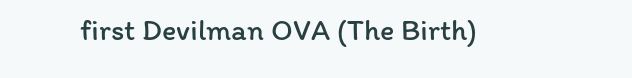first Devilman OVA (The Birth)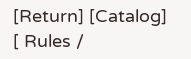[Return] [Catalog]
[ Rules /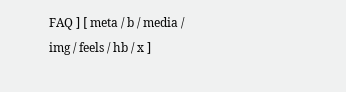FAQ ] [ meta / b / media / img / feels / hb / x ]